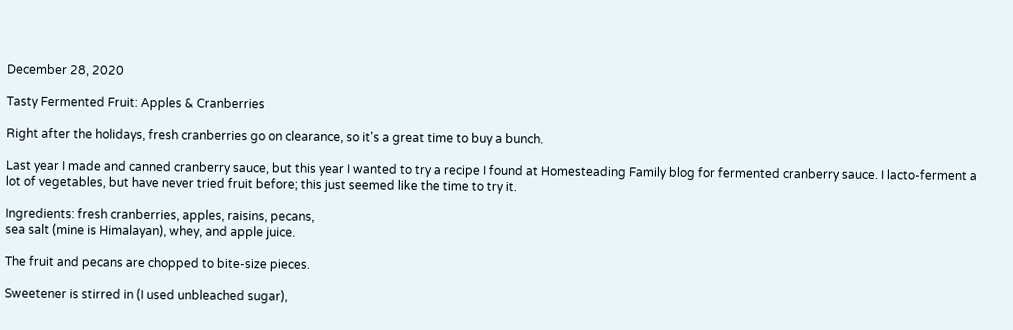December 28, 2020

Tasty Fermented Fruit: Apples & Cranberries

Right after the holidays, fresh cranberries go on clearance, so it's a great time to buy a bunch.

Last year I made and canned cranberry sauce, but this year I wanted to try a recipe I found at Homesteading Family blog for fermented cranberry sauce. I lacto-ferment a lot of vegetables, but have never tried fruit before; this just seemed like the time to try it.

Ingredients: fresh cranberries, apples, raisins, pecans,
sea salt (mine is Himalayan), whey, and apple juice.

The fruit and pecans are chopped to bite-size pieces.

Sweetener is stirred in (I used unbleached sugar),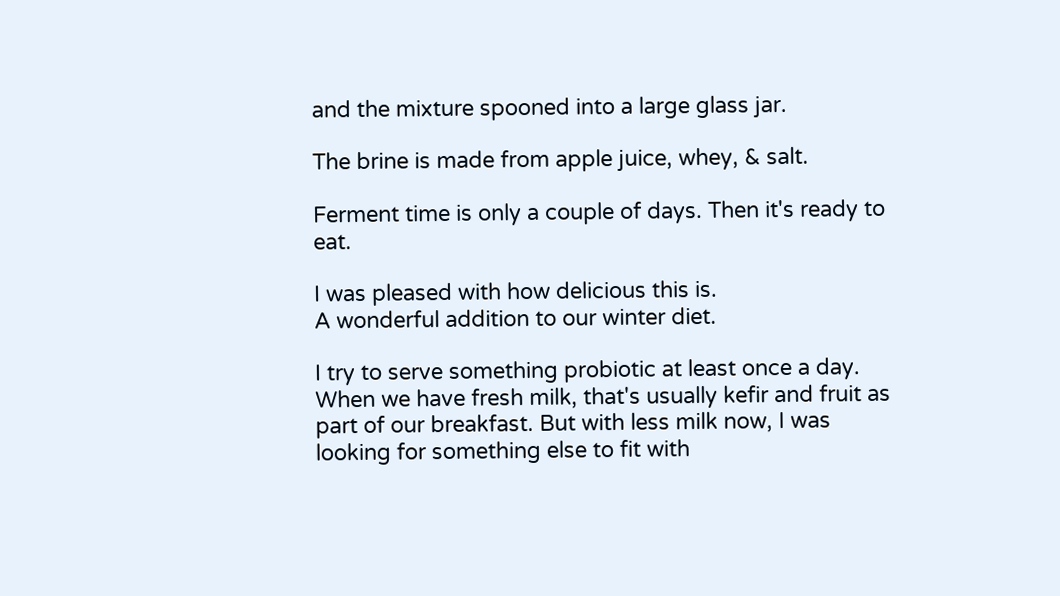and the mixture spooned into a large glass jar.

The brine is made from apple juice, whey, & salt.

Ferment time is only a couple of days. Then it's ready to eat.

I was pleased with how delicious this is.
A wonderful addition to our winter diet.

I try to serve something probiotic at least once a day. When we have fresh milk, that's usually kefir and fruit as part of our breakfast. But with less milk now, I was looking for something else to fit with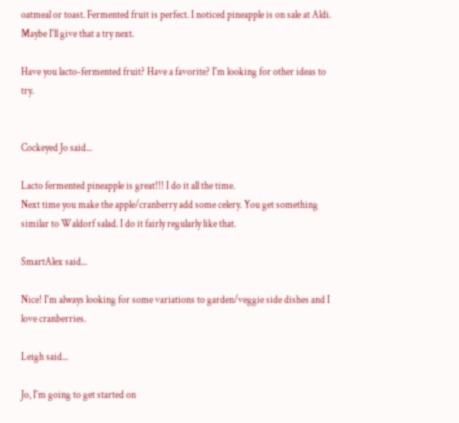oatmeal or toast. Fermented fruit is perfect. I noticed pineapple is on sale at Aldi. Maybe I'll give that a try next.

Have you lacto-fermented fruit? Have a favorite? I'm looking for other ideas to try.


Cockeyed Jo said...

Lacto fermented pineapple is great!!! I do it all the time.
Next time you make the apple/cranberry add some celery. You get something similar to Waldorf salad. I do it fairly regularly like that.

SmartAlex said...

Nice! I'm always looking for some variations to garden/veggie side dishes and I love cranberries.

Leigh said...

Jo, I'm going to get started on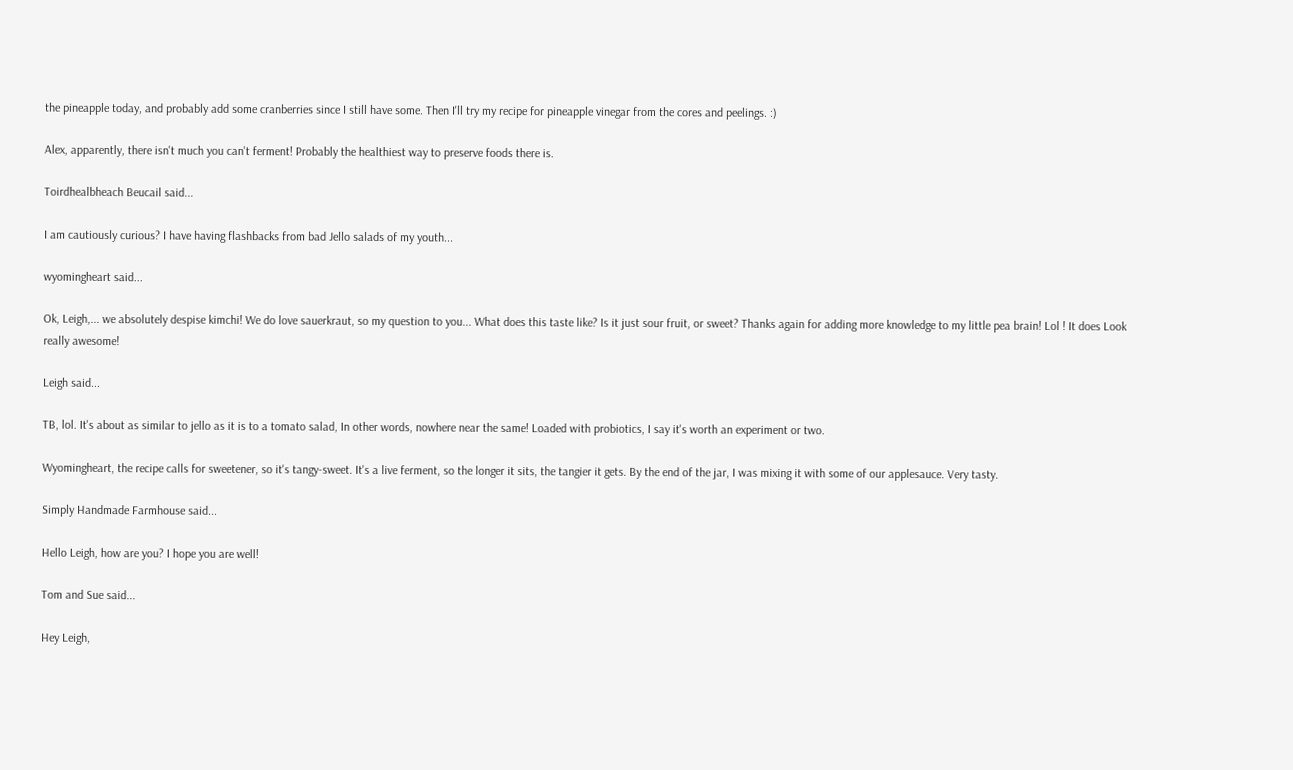the pineapple today, and probably add some cranberries since I still have some. Then I'll try my recipe for pineapple vinegar from the cores and peelings. :)

Alex, apparently, there isn't much you can't ferment! Probably the healthiest way to preserve foods there is.

Toirdhealbheach Beucail said...

I am cautiously curious? I have having flashbacks from bad Jello salads of my youth...

wyomingheart said...

Ok, Leigh,... we absolutely despise kimchi! We do love sauerkraut, so my question to you... What does this taste like? Is it just sour fruit, or sweet? Thanks again for adding more knowledge to my little pea brain! Lol ! It does Look really awesome!

Leigh said...

TB, lol. It's about as similar to jello as it is to a tomato salad, In other words, nowhere near the same! Loaded with probiotics, I say it's worth an experiment or two.

Wyomingheart, the recipe calls for sweetener, so it's tangy-sweet. It's a live ferment, so the longer it sits, the tangier it gets. By the end of the jar, I was mixing it with some of our applesauce. Very tasty.

Simply Handmade Farmhouse said...

Hello Leigh, how are you? I hope you are well!

Tom and Sue said...

Hey Leigh,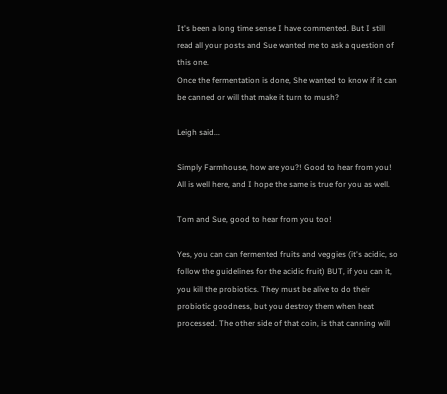It's been a long time sense I have commented. But I still read all your posts and Sue wanted me to ask a question of this one.
Once the fermentation is done, She wanted to know if it can be canned or will that make it turn to mush?

Leigh said...

Simply Farmhouse, how are you?! Good to hear from you! All is well here, and I hope the same is true for you as well.

Tom and Sue, good to hear from you too!

Yes, you can can fermented fruits and veggies (it's acidic, so follow the guidelines for the acidic fruit) BUT, if you can it, you kill the probiotics. They must be alive to do their probiotic goodness, but you destroy them when heat processed. The other side of that coin, is that canning will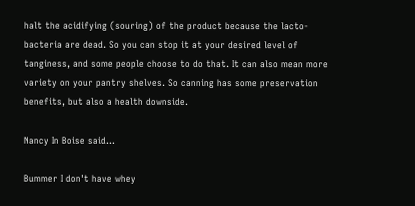halt the acidifying (souring) of the product because the lacto-bacteria are dead. So you can stop it at your desired level of tanginess, and some people choose to do that. It can also mean more variety on your pantry shelves. So canning has some preservation benefits, but also a health downside.

Nancy In Boise said...

Bummer I don't have whey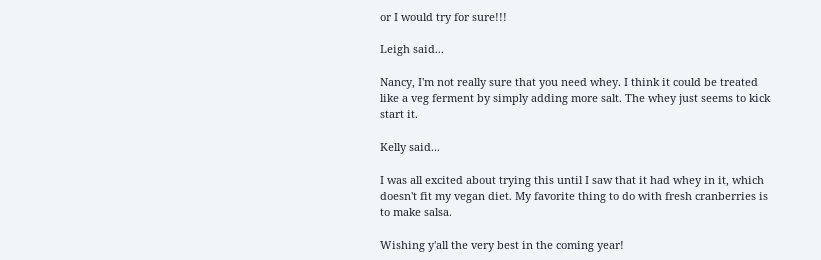or I would try for sure!!!

Leigh said...

Nancy, I'm not really sure that you need whey. I think it could be treated like a veg ferment by simply adding more salt. The whey just seems to kick start it.

Kelly said...

I was all excited about trying this until I saw that it had whey in it, which doesn't fit my vegan diet. My favorite thing to do with fresh cranberries is to make salsa.

Wishing y'all the very best in the coming year!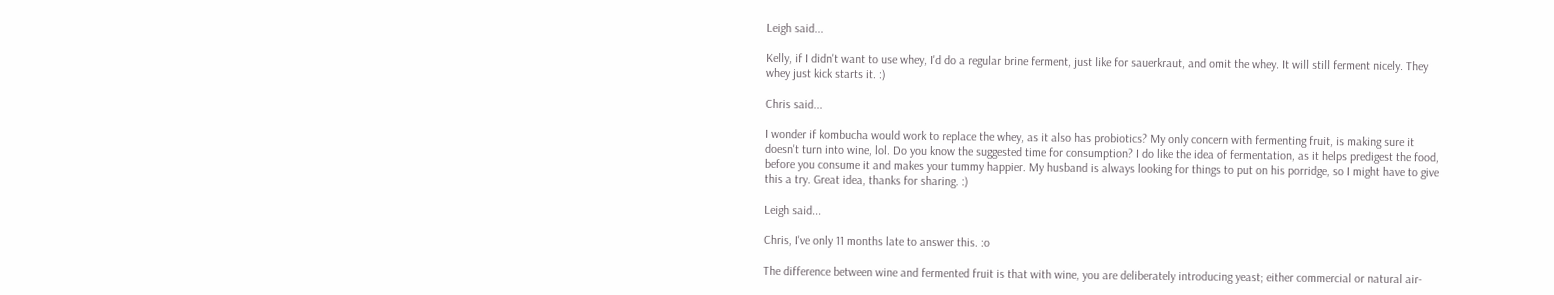Leigh said...

Kelly, if I didn't want to use whey, I'd do a regular brine ferment, just like for sauerkraut, and omit the whey. It will still ferment nicely. They whey just kick starts it. :)

Chris said...

I wonder if kombucha would work to replace the whey, as it also has probiotics? My only concern with fermenting fruit, is making sure it doesn't turn into wine, lol. Do you know the suggested time for consumption? I do like the idea of fermentation, as it helps predigest the food, before you consume it and makes your tummy happier. My husband is always looking for things to put on his porridge, so I might have to give this a try. Great idea, thanks for sharing. :)

Leigh said...

Chris, I've only 11 months late to answer this. :o

The difference between wine and fermented fruit is that with wine, you are deliberately introducing yeast; either commercial or natural air-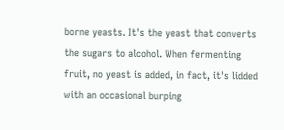borne yeasts. It's the yeast that converts the sugars to alcohol. When fermenting fruit, no yeast is added, in fact, it's lidded with an occasional burping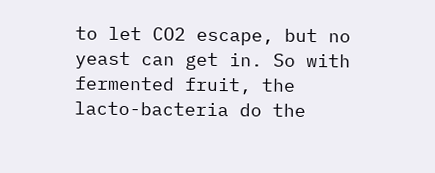to let CO2 escape, but no yeast can get in. So with fermented fruit, the lacto-bacteria do the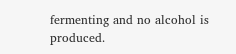fermenting and no alcohol is produced.